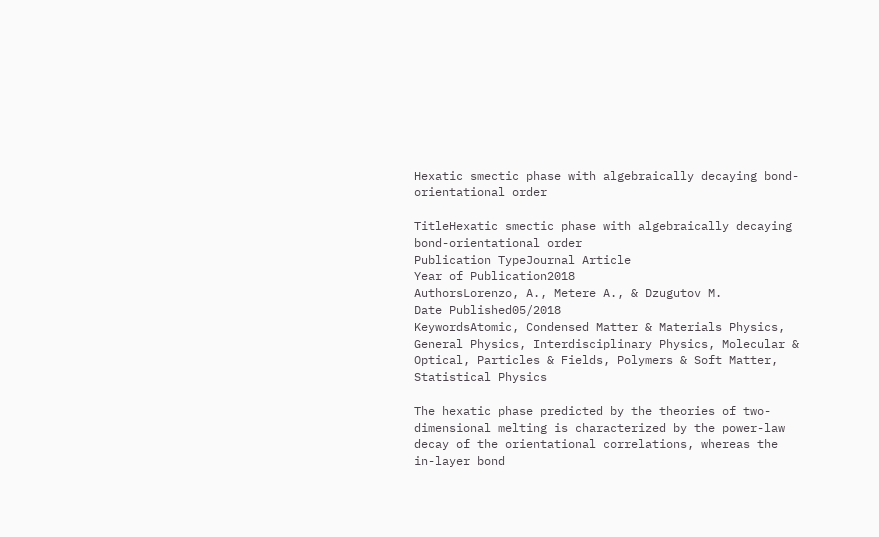Hexatic smectic phase with algebraically decaying bond-orientational order

TitleHexatic smectic phase with algebraically decaying bond-orientational order
Publication TypeJournal Article
Year of Publication2018
AuthorsLorenzo, A., Metere A., & Dzugutov M.
Date Published05/2018
KeywordsAtomic, Condensed Matter & Materials Physics, General Physics, Interdisciplinary Physics, Molecular & Optical, Particles & Fields, Polymers & Soft Matter, Statistical Physics

The hexatic phase predicted by the theories of two-dimensional melting is characterized by the power-law decay of the orientational correlations, whereas the in-layer bond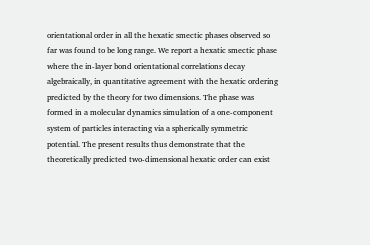orientational order in all the hexatic smectic phases observed so far was found to be long range. We report a hexatic smectic phase where the in-layer bond orientational correlations decay algebraically, in quantitative agreement with the hexatic ordering predicted by the theory for two dimensions. The phase was formed in a molecular dynamics simulation of a one-component system of particles interacting via a spherically symmetric potential. The present results thus demonstrate that the theoretically predicted two-dimensional hexatic order can exist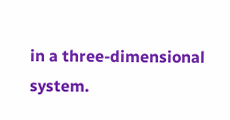in a three-dimensional system.